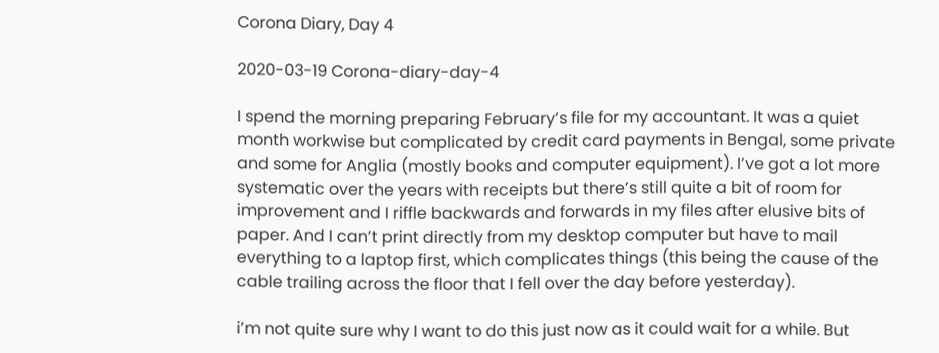Corona Diary, Day 4

2020-03-19 Corona-diary-day-4

I spend the morning preparing February’s file for my accountant. It was a quiet month workwise but complicated by credit card payments in Bengal, some private and some for Anglia (mostly books and computer equipment). I’ve got a lot more systematic over the years with receipts but there’s still quite a bit of room for improvement and I riffle backwards and forwards in my files after elusive bits of paper. And I can’t print directly from my desktop computer but have to mail everything to a laptop first, which complicates things (this being the cause of the cable trailing across the floor that I fell over the day before yesterday).

i’m not quite sure why I want to do this just now as it could wait for a while. But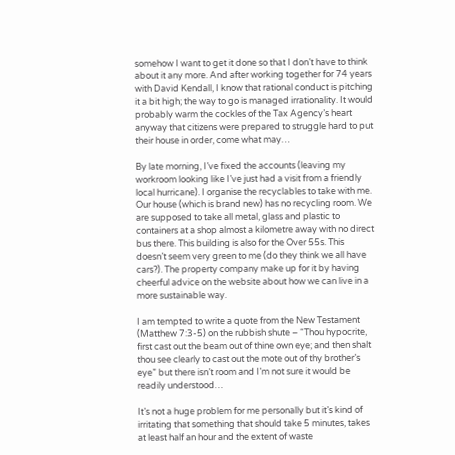somehow I want to get it done so that I don’t have to think about it any more. And after working together for 74 years with David Kendall, I know that rational conduct is pitching it a bit high; the way to go is managed irrationality. It would probably warm the cockles of the Tax Agency’s heart anyway that citizens were prepared to struggle hard to put their house in order, come what may…

By late morning, I’ve fixed the accounts (leaving my workroom looking like I’ve just had a visit from a friendly local hurricane). I organise the recyclables to take with me. Our house (which is brand new) has no recycling room. We are supposed to take all metal, glass and plastic to containers at a shop almost a kilometre away with no direct bus there. This building is also for the Over 55s. This doesn’t seem very green to me (do they think we all have cars?). The property company make up for it by having cheerful advice on the website about how we can live in a more sustainable way.

I am tempted to write a quote from the New Testament (Matthew 7:3-5) on the rubbish shute – “Thou hypocrite, first cast out the beam out of thine own eye; and then shalt thou see clearly to cast out the mote out of thy brother’s eye” but there isn’t room and I’m not sure it would be readily understood…

It’s not a huge problem for me personally but it’s kind of irritating that something that should take 5 minutes, takes at least half an hour and the extent of waste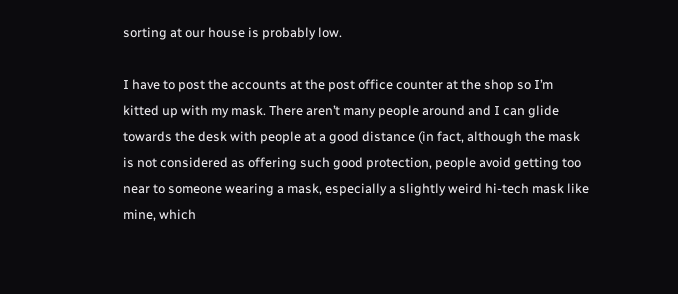sorting at our house is probably low.

I have to post the accounts at the post office counter at the shop so I’m kitted up with my mask. There aren’t many people around and I can glide towards the desk with people at a good distance (in fact, although the mask is not considered as offering such good protection, people avoid getting too near to someone wearing a mask, especially a slightly weird hi-tech mask like mine, which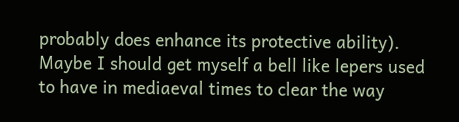probably does enhance its protective ability). Maybe I should get myself a bell like lepers used to have in mediaeval times to clear the way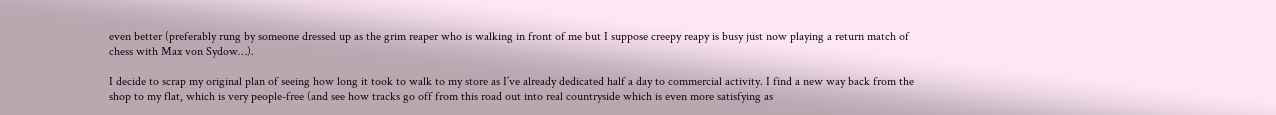even better (preferably rung by someone dressed up as the grim reaper who is walking in front of me but I suppose creepy reapy is busy just now playing a return match of chess with Max von Sydow…).

I decide to scrap my original plan of seeing how long it took to walk to my store as I’ve already dedicated half a day to commercial activity. I find a new way back from the shop to my flat, which is very people-free (and see how tracks go off from this road out into real countryside which is even more satisfying as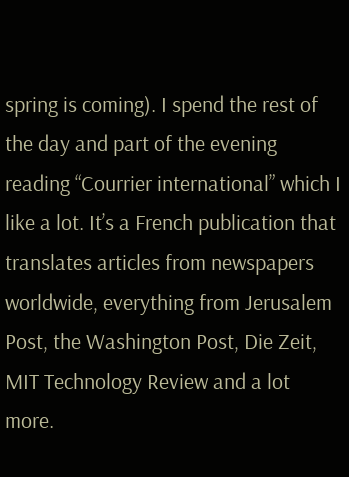spring is coming). I spend the rest of the day and part of the evening reading “Courrier international” which I like a lot. It’s a French publication that translates articles from newspapers worldwide, everything from Jerusalem Post, the Washington Post, Die Zeit, MIT Technology Review and a lot more.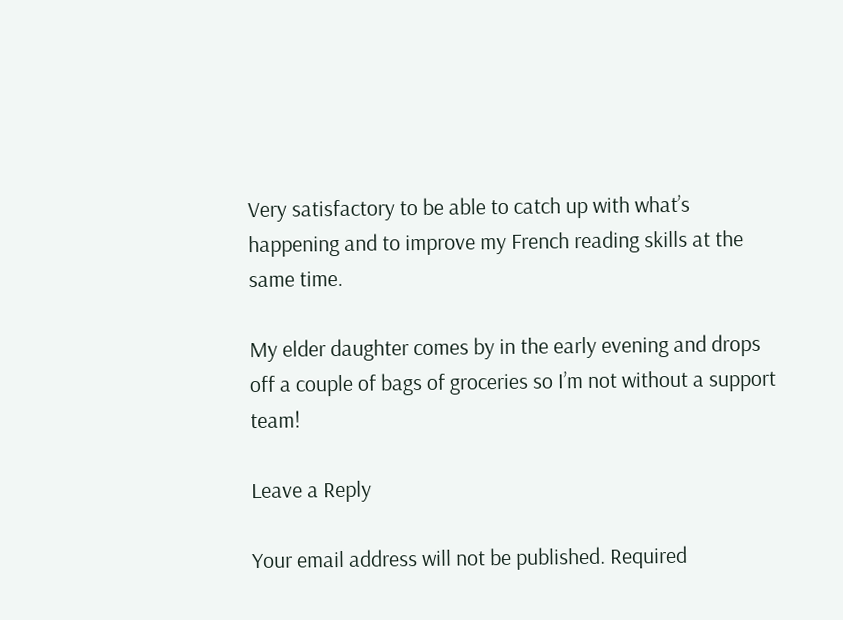Very satisfactory to be able to catch up with what’s happening and to improve my French reading skills at the same time.

My elder daughter comes by in the early evening and drops off a couple of bags of groceries so I’m not without a support team!

Leave a Reply

Your email address will not be published. Required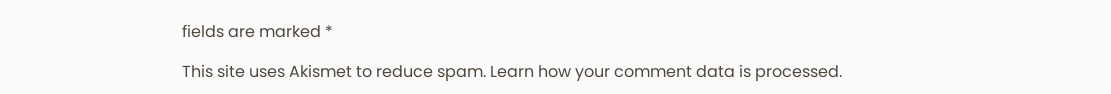fields are marked *

This site uses Akismet to reduce spam. Learn how your comment data is processed.